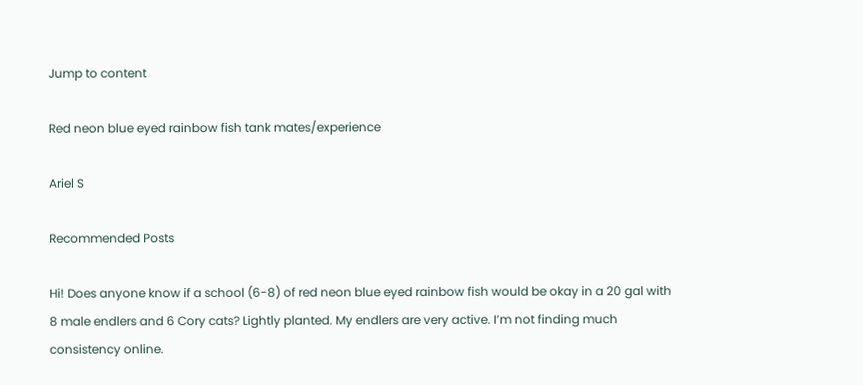Jump to content

Red neon blue eyed rainbow fish tank mates/experience

Ariel S

Recommended Posts

Hi! Does anyone know if a school (6-8) of red neon blue eyed rainbow fish would be okay in a 20 gal with 8 male endlers and 6 Cory cats? Lightly planted. My endlers are very active. I’m not finding much consistency online.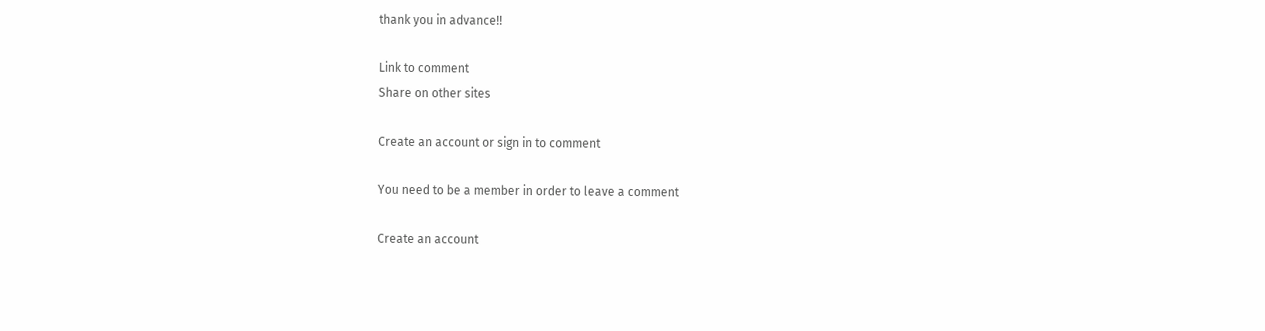thank you in advance!!

Link to comment
Share on other sites

Create an account or sign in to comment

You need to be a member in order to leave a comment

Create an account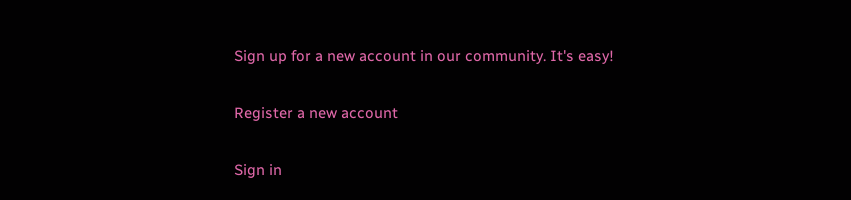Sign up for a new account in our community. It's easy!

Register a new account

Sign in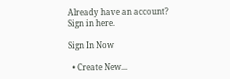Already have an account? Sign in here.

Sign In Now

  • Create New...